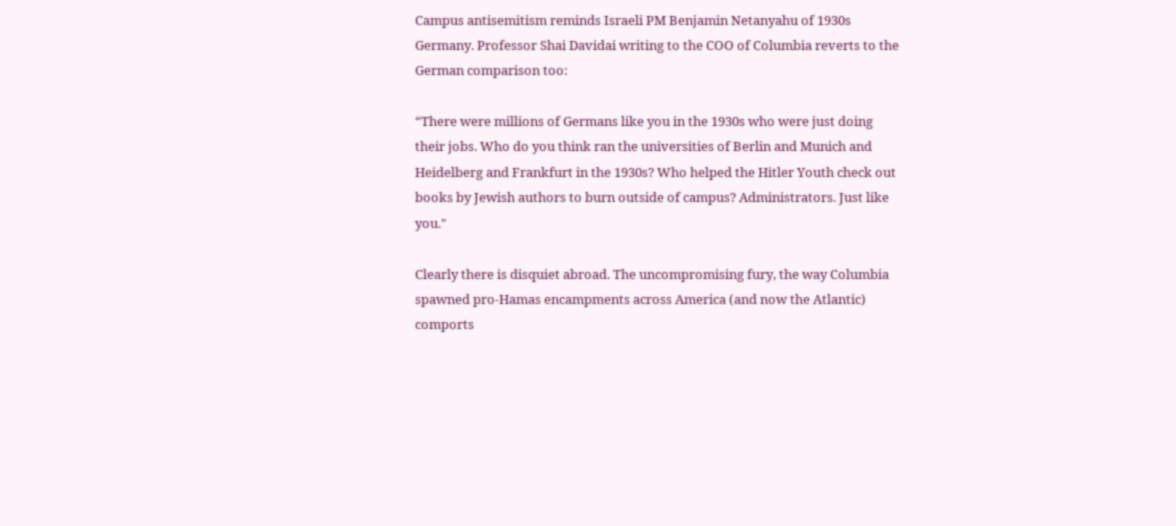Campus antisemitism reminds Israeli PM Benjamin Netanyahu of 1930s Germany. Professor Shai Davidai writing to the COO of Columbia reverts to the German comparison too:

“There were millions of Germans like you in the 1930s who were just doing their jobs. Who do you think ran the universities of Berlin and Munich and Heidelberg and Frankfurt in the 1930s? Who helped the Hitler Youth check out books by Jewish authors to burn outside of campus? Administrators. Just like you."

Clearly there is disquiet abroad. The uncompromising fury, the way Columbia spawned pro-Hamas encampments across America (and now the Atlantic) comports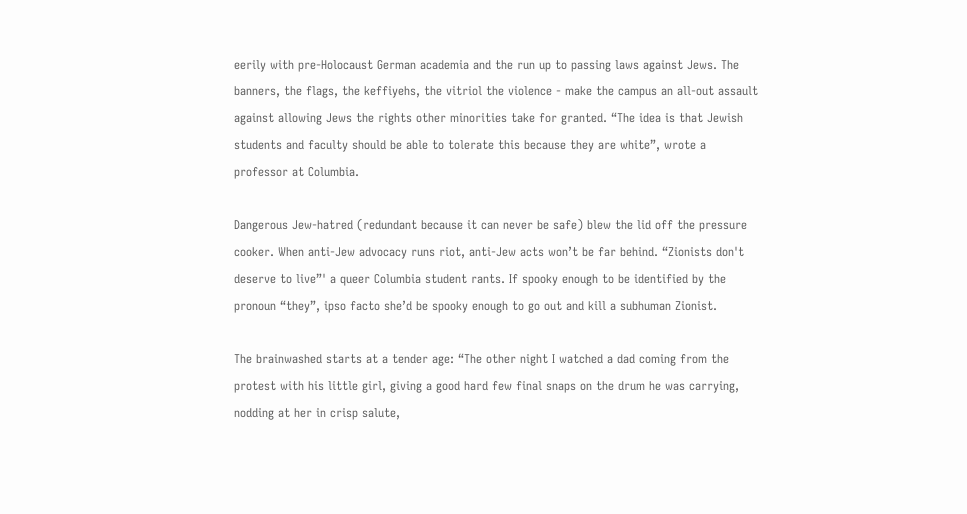eerily with pre-Holocaust German academia and the run up to passing laws against Jews. The banners, the flags, the keffiyehs, the vitriol the violence - make the campus an all-out assault against allowing Jews the rights other minorities take for granted. “The idea is that Jewish students and faculty should be able to tolerate this because they are white”, wrote a professor at Columbia.

Dangerous Jew-hatred (redundant because it can never be safe) blew the lid off the pressure cooker. When anti-Jew advocacy runs riot, anti-Jew acts won’t be far behind. “Zionists don't deserve to live”' a queer Columbia student rants. If spooky enough to be identified by the pronoun “they”, ipso facto she’d be spooky enough to go out and kill a subhuman Zionist.

The brainwashed starts at a tender age: “The other night I watched a dad coming from the protest with his little girl, giving a good hard few final snaps on the drum he was carrying, nodding at her in crisp salute,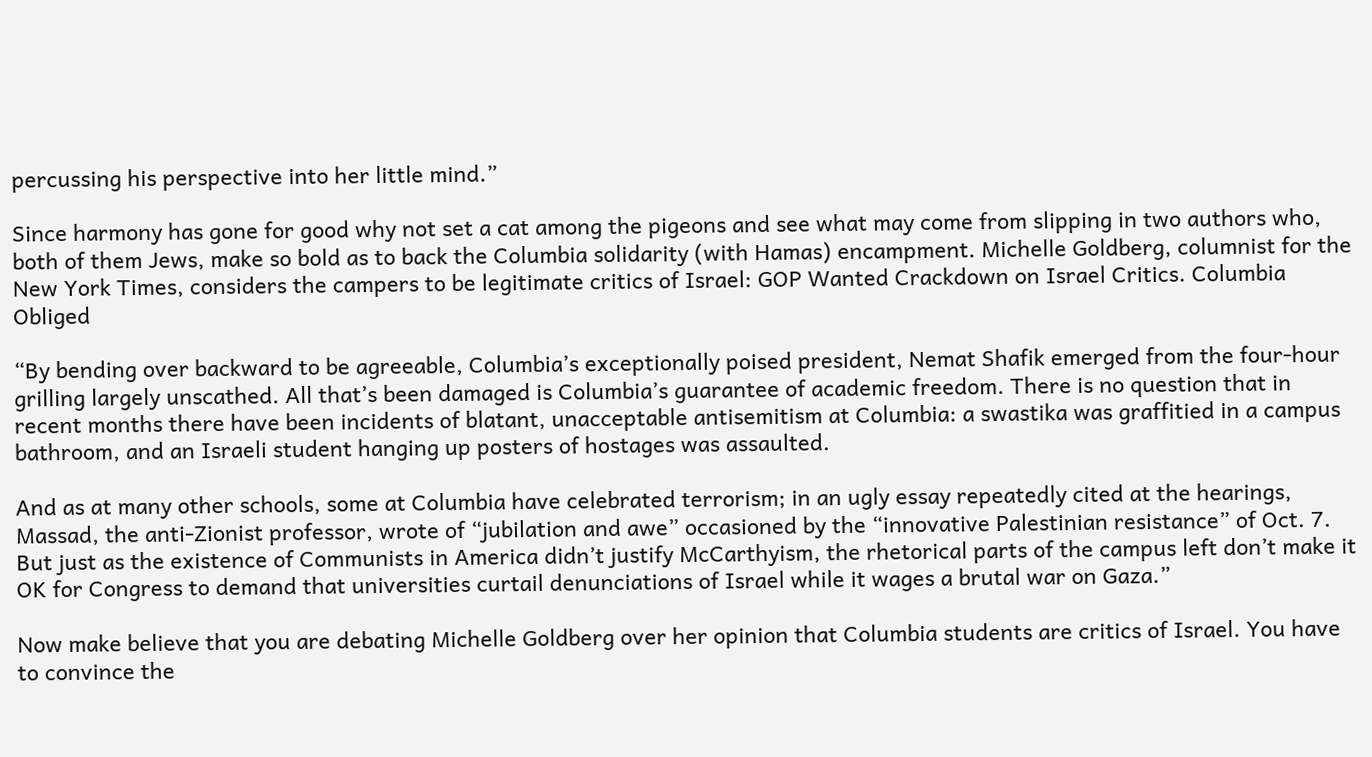percussing his perspective into her little mind.”

Since harmony has gone for good why not set a cat among the pigeons and see what may come from slipping in two authors who, both of them Jews, make so bold as to back the Columbia solidarity (with Hamas) encampment. Michelle Goldberg, columnist for the New York Times, considers the campers to be legitimate critics of Israel: GOP Wanted Crackdown on Israel Critics. Columbia Obliged

“By bending over backward to be agreeable, Columbia’s exceptionally poised president, Nemat Shafik emerged from the four-hour grilling largely unscathed. All that’s been damaged is Columbia’s guarantee of academic freedom. There is no question that in recent months there have been incidents of blatant, unacceptable antisemitism at Columbia: a swastika was graffitied in a campus bathroom, and an Israeli student hanging up posters of hostages was assaulted.

And as at many other schools, some at Columbia have celebrated terrorism; in an ugly essay repeatedly cited at the hearings, Massad, the anti-Zionist professor, wrote of “jubilation and awe” occasioned by the “innovative Palestinian resistance” of Oct. 7. But just as the existence of Communists in America didn’t justify McCarthyism, the rhetorical parts of the campus left don’t make it OK for Congress to demand that universities curtail denunciations of Israel while it wages a brutal war on Gaza.”

Now make believe that you are debating Michelle Goldberg over her opinion that Columbia students are critics of Israel. You have to convince the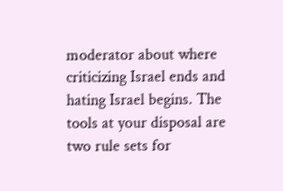moderator about where criticizing Israel ends and hating Israel begins. The tools at your disposal are two rule sets for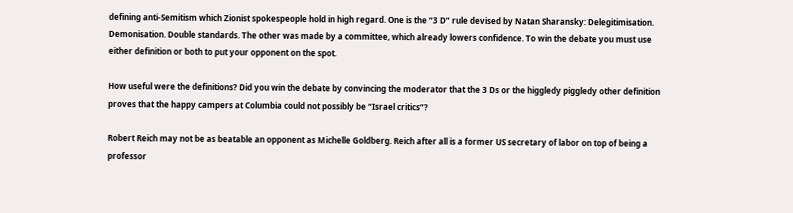defining anti-Semitism which Zionist spokespeople hold in high regard. One is the “3 D” rule devised by Natan Sharansky: Delegitimisation. Demonisation. Double standards. The other was made by a committee, which already lowers confidence. To win the debate you must use either definition or both to put your opponent on the spot.

How useful were the definitions? Did you win the debate by convincing the moderator that the 3 Ds or the higgledy piggledy other definition proves that the happy campers at Columbia could not possibly be “Israel critics”?

Robert Reich may not be as beatable an opponent as Michelle Goldberg. Reich after all is a former US secretary of labor on top of being a professor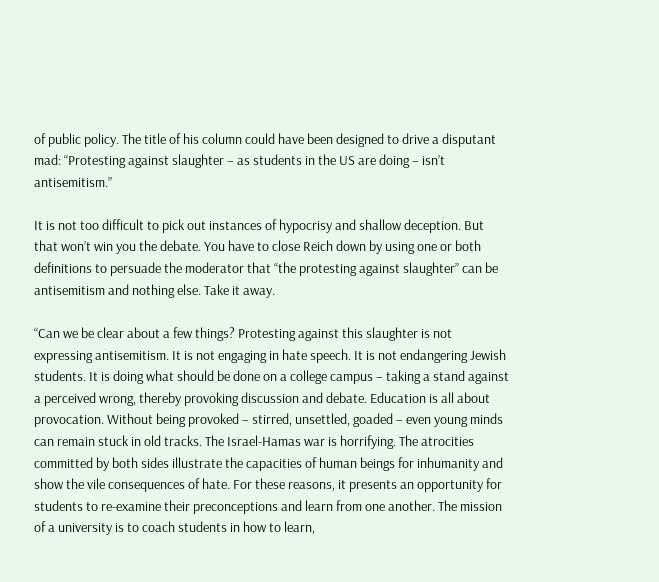of public policy. The title of his column could have been designed to drive a disputant mad: “Protesting against slaughter – as students in the US are doing – isn’t antisemitism.”

It is not too difficult to pick out instances of hypocrisy and shallow deception. But that won’t win you the debate. You have to close Reich down by using one or both definitions to persuade the moderator that “the protesting against slaughter” can be antisemitism and nothing else. Take it away.

“Can we be clear about a few things? Protesting against this slaughter is not expressing antisemitism. It is not engaging in hate speech. It is not endangering Jewish students. It is doing what should be done on a college campus – taking a stand against a perceived wrong, thereby provoking discussion and debate. Education is all about provocation. Without being provoked – stirred, unsettled, goaded – even young minds can remain stuck in old tracks. The Israel-Hamas war is horrifying. The atrocities committed by both sides illustrate the capacities of human beings for inhumanity and show the vile consequences of hate. For these reasons, it presents an opportunity for students to re-examine their preconceptions and learn from one another. The mission of a university is to coach students in how to learn,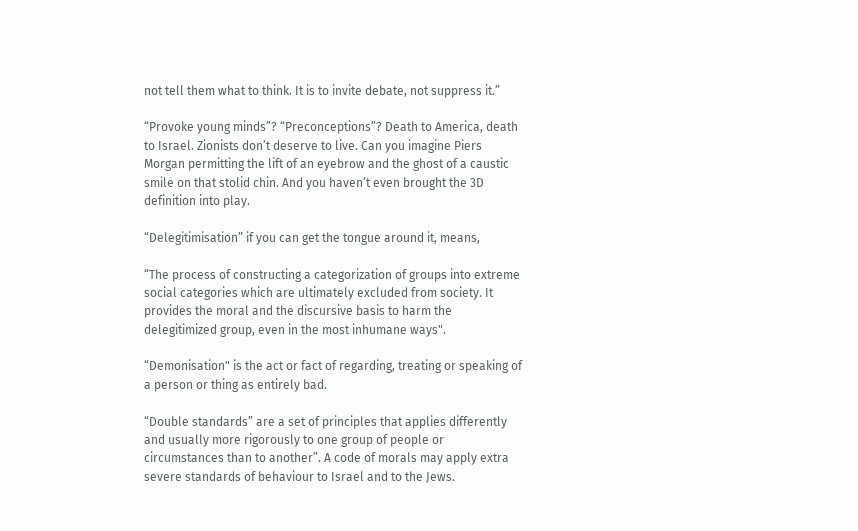not tell them what to think. It is to invite debate, not suppress it.”

“Provoke young minds”? “Preconceptions”? Death to America, death to Israel. Zionists don’t deserve to live. Can you imagine Piers Morgan permitting the lift of an eyebrow and the ghost of a caustic smile on that stolid chin. And you haven’t even brought the 3D definition into play.

“Delegitimisation” if you can get the tongue around it, means,

“The process of constructing a categorization of groups into extreme social categories which are ultimately excluded from society. It provides the moral and the discursive basis to harm the delegitimized group, even in the most inhumane ways".

“Demonisation" is the act or fact of regarding, treating or speaking of a person or thing as entirely bad.

“Double standards” are a set of principles that applies differently and usually more rigorously to one group of people or circumstances than to another”. A code of morals may apply extra severe standards of behaviour to Israel and to the Jews.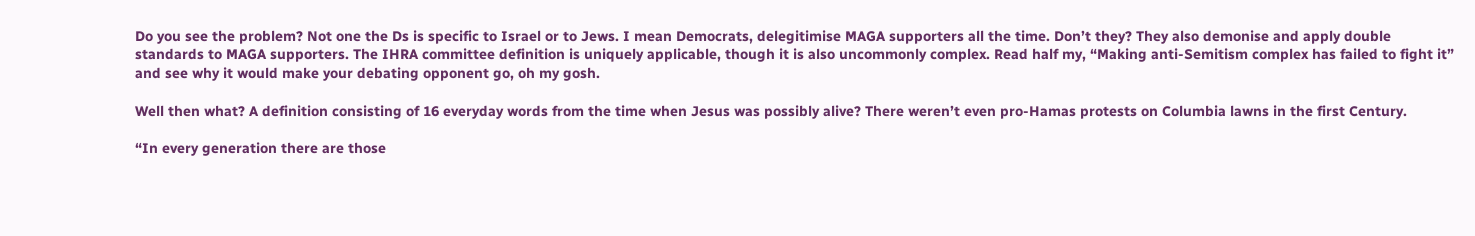Do you see the problem? Not one the Ds is specific to Israel or to Jews. I mean Democrats, delegitimise MAGA supporters all the time. Don’t they? They also demonise and apply double standards to MAGA supporters. The IHRA committee definition is uniquely applicable, though it is also uncommonly complex. Read half my, “Making anti-Semitism complex has failed to fight it” and see why it would make your debating opponent go, oh my gosh.

Well then what? A definition consisting of 16 everyday words from the time when Jesus was possibly alive? There weren’t even pro-Hamas protests on Columbia lawns in the first Century.

“In every generation there are those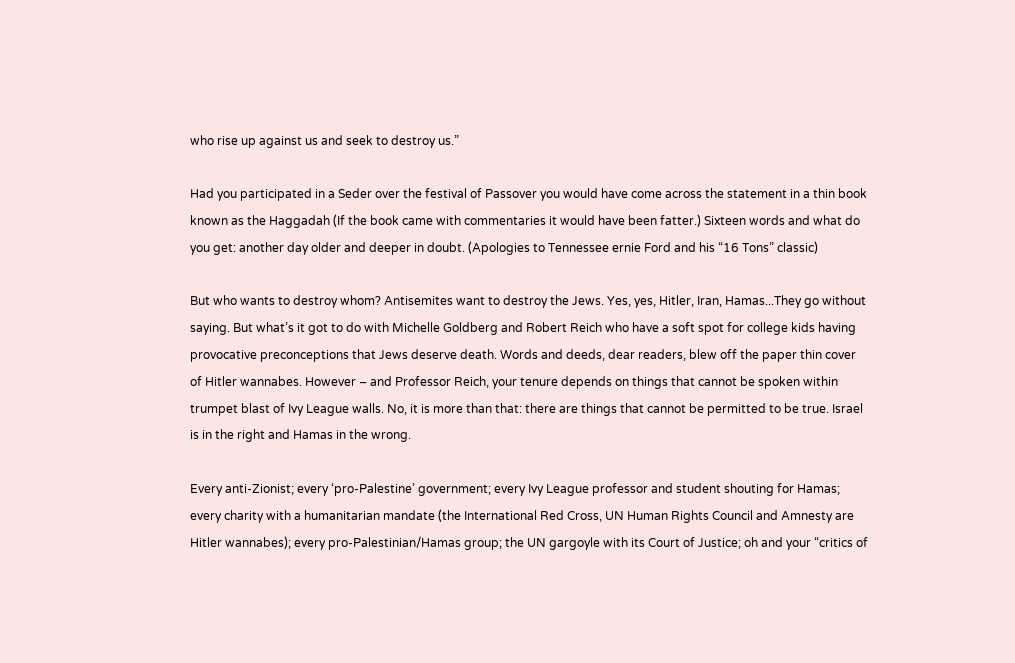who rise up against us and seek to destroy us.”

Had you participated in a Seder over the festival of Passover you would have come across the statement in a thin book known as the Haggadah (If the book came with commentaries it would have been fatter.) Sixteen words and what do you get: another day older and deeper in doubt. (Apologies to Tennessee ernie Ford and his “16 Tons” classic)

But who wants to destroy whom? Antisemites want to destroy the Jews. Yes, yes, Hitler, Iran, Hamas...They go without saying. But what’s it got to do with Michelle Goldberg and Robert Reich who have a soft spot for college kids having provocative preconceptions that Jews deserve death. Words and deeds, dear readers, blew off the paper thin cover of Hitler wannabes. However – and Professor Reich, your tenure depends on things that cannot be spoken within trumpet blast of Ivy League walls. No, it is more than that: there are things that cannot be permitted to be true. Israel is in the right and Hamas in the wrong.

Every anti-Zionist; every ‘pro-Palestine’ government; every Ivy League professor and student shouting for Hamas; every charity with a humanitarian mandate (the International Red Cross, UN Human Rights Council and Amnesty are Hitler wannabes); every pro-Palestinian/Hamas group; the UN gargoyle with its Court of Justice; oh and your “critics of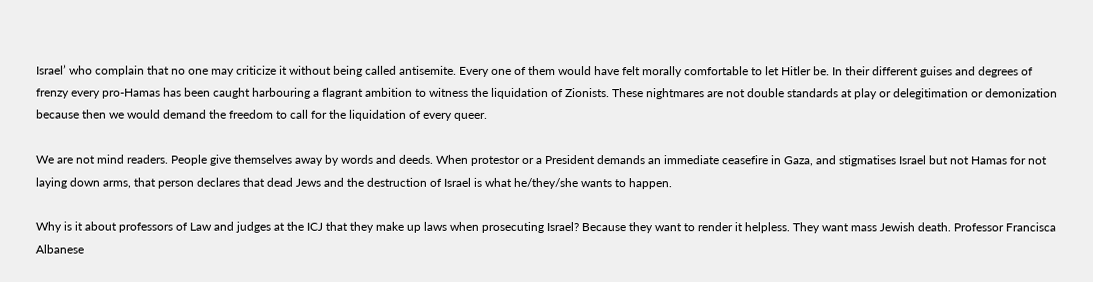Israel’ who complain that no one may criticize it without being called antisemite. Every one of them would have felt morally comfortable to let Hitler be. In their different guises and degrees of frenzy every pro-Hamas has been caught harbouring a flagrant ambition to witness the liquidation of Zionists. These nightmares are not double standards at play or delegitimation or demonization because then we would demand the freedom to call for the liquidation of every queer.

We are not mind readers. People give themselves away by words and deeds. When protestor or a President demands an immediate ceasefire in Gaza, and stigmatises Israel but not Hamas for not laying down arms, that person declares that dead Jews and the destruction of Israel is what he/they/she wants to happen.

Why is it about professors of Law and judges at the ICJ that they make up laws when prosecuting Israel? Because they want to render it helpless. They want mass Jewish death. Professor Francisca Albanese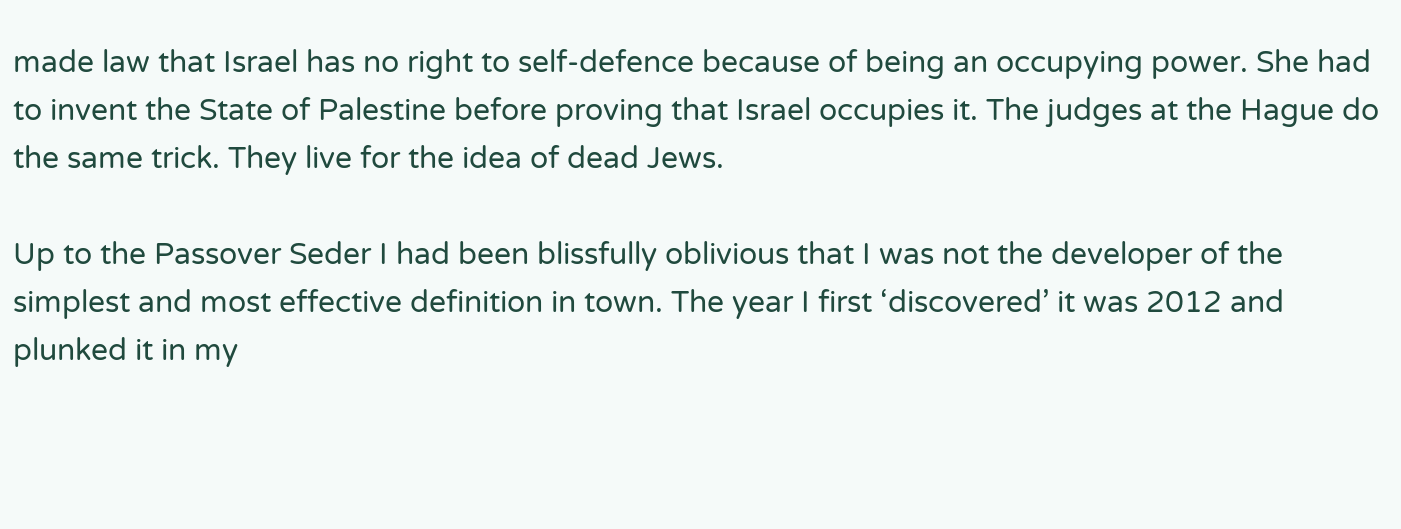made law that Israel has no right to self-defence because of being an occupying power. She had to invent the State of Palestine before proving that Israel occupies it. The judges at the Hague do the same trick. They live for the idea of dead Jews.

Up to the Passover Seder I had been blissfully oblivious that I was not the developer of the simplest and most effective definition in town. The year I first ‘discovered’ it was 2012 and plunked it in my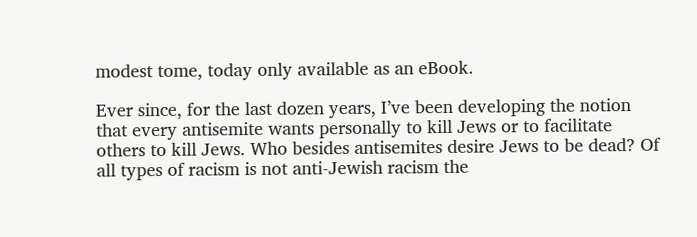modest tome, today only available as an eBook.

Ever since, for the last dozen years, I’ve been developing the notion that every antisemite wants personally to kill Jews or to facilitate others to kill Jews. Who besides antisemites desire Jews to be dead? Of all types of racism is not anti-Jewish racism the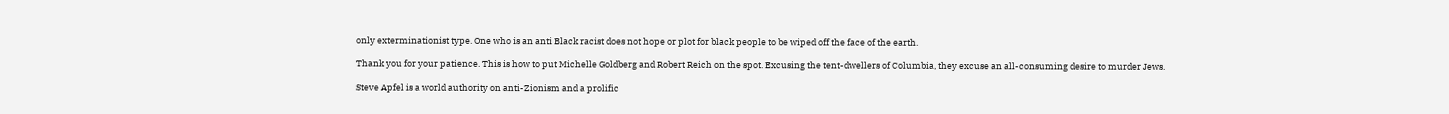only exterminationist type. One who is an anti Black racist does not hope or plot for black people to be wiped off the face of the earth.

Thank you for your patience. This is how to put Michelle Goldberg and Robert Reich on the spot. Excusing the tent-dwellers of Columbia, they excuse an all-consuming desire to murder Jews.

Steve Apfel is a world authority on anti-Zionism and a prolific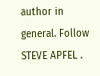author in general. Follow STEVE APFEL .